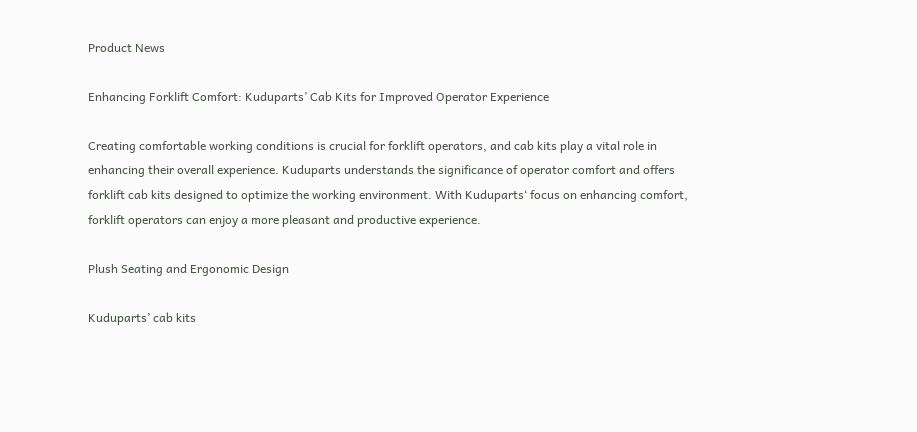Product News

Enhancing Forklift Comfort: Kuduparts’ Cab Kits for Improved Operator Experience

Creating comfortable working conditions is crucial for forklift operators, and cab kits play a vital role in enhancing their overall experience. Kuduparts understands the significance of operator comfort and offers forklift cab kits designed to optimize the working environment. With Kuduparts‘ focus on enhancing comfort, forklift operators can enjoy a more pleasant and productive experience.

Plush Seating and Ergonomic Design

Kuduparts’ cab kits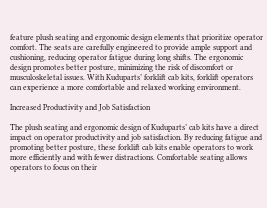feature plush seating and ergonomic design elements that prioritize operator comfort. The seats are carefully engineered to provide ample support and cushioning, reducing operator fatigue during long shifts. The ergonomic design promotes better posture, minimizing the risk of discomfort or musculoskeletal issues. With Kuduparts’ forklift cab kits, forklift operators can experience a more comfortable and relaxed working environment.

Increased Productivity and Job Satisfaction

The plush seating and ergonomic design of Kuduparts’ cab kits have a direct impact on operator productivity and job satisfaction. By reducing fatigue and promoting better posture, these forklift cab kits enable operators to work more efficiently and with fewer distractions. Comfortable seating allows operators to focus on their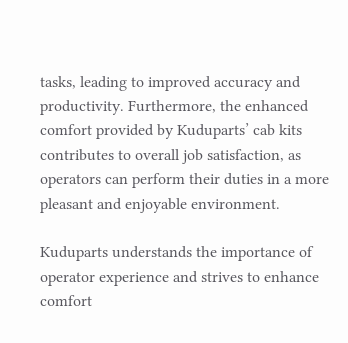tasks, leading to improved accuracy and productivity. Furthermore, the enhanced comfort provided by Kuduparts’ cab kits contributes to overall job satisfaction, as operators can perform their duties in a more pleasant and enjoyable environment.

Kuduparts understands the importance of operator experience and strives to enhance comfort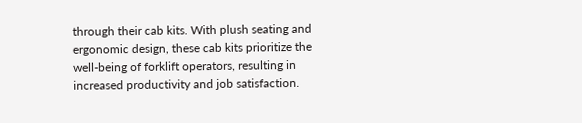through their cab kits. With plush seating and ergonomic design, these cab kits prioritize the well-being of forklift operators, resulting in increased productivity and job satisfaction.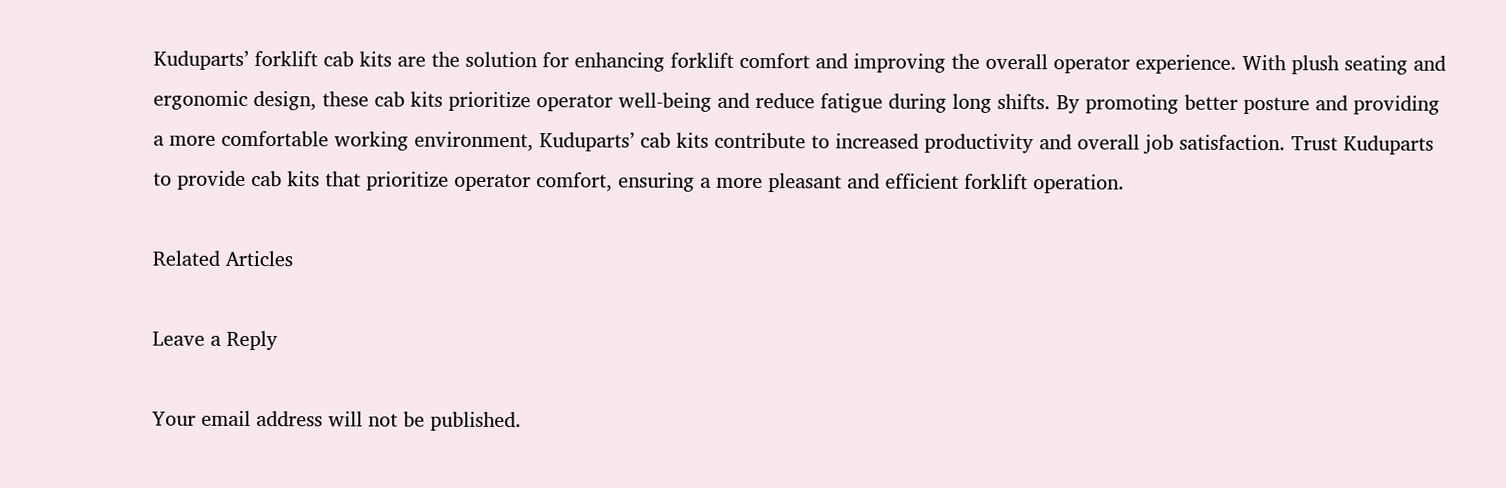Kuduparts’ forklift cab kits are the solution for enhancing forklift comfort and improving the overall operator experience. With plush seating and ergonomic design, these cab kits prioritize operator well-being and reduce fatigue during long shifts. By promoting better posture and providing a more comfortable working environment, Kuduparts’ cab kits contribute to increased productivity and overall job satisfaction. Trust Kuduparts to provide cab kits that prioritize operator comfort, ensuring a more pleasant and efficient forklift operation.

Related Articles

Leave a Reply

Your email address will not be published.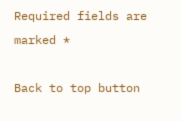Required fields are marked *

Back to top button